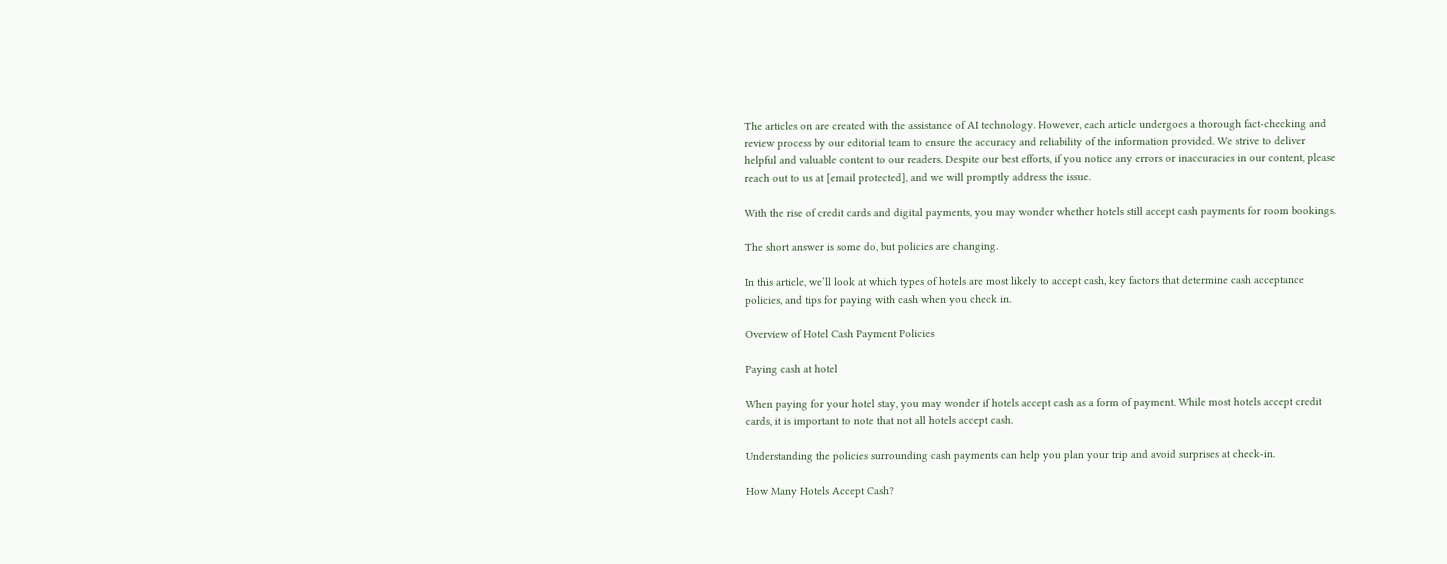The articles on are created with the assistance of AI technology. However, each article undergoes a thorough fact-checking and review process by our editorial team to ensure the accuracy and reliability of the information provided. We strive to deliver helpful and valuable content to our readers. Despite our best efforts, if you notice any errors or inaccuracies in our content, please reach out to us at [email protected], and we will promptly address the issue.

With the rise of credit cards and digital payments, you may wonder whether hotels still accept cash payments for room bookings.

The short answer is some do, but policies are changing.

In this article, we’ll look at which types of hotels are most likely to accept cash, key factors that determine cash acceptance policies, and tips for paying with cash when you check in.

Overview of Hotel Cash Payment Policies

Paying cash at hotel

When paying for your hotel stay, you may wonder if hotels accept cash as a form of payment. While most hotels accept credit cards, it is important to note that not all hotels accept cash.

Understanding the policies surrounding cash payments can help you plan your trip and avoid surprises at check-in.

How Many Hotels Accept Cash?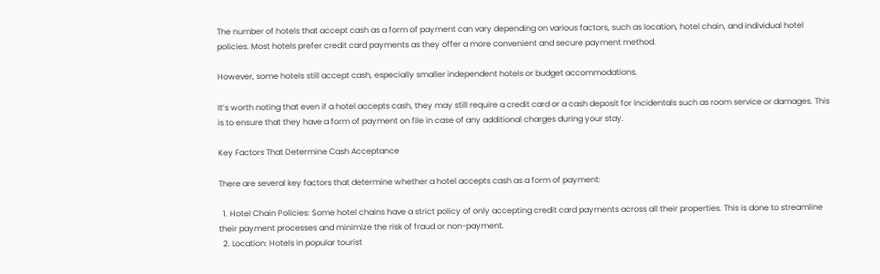The number of hotels that accept cash as a form of payment can vary depending on various factors, such as location, hotel chain, and individual hotel policies. Most hotels prefer credit card payments as they offer a more convenient and secure payment method.

However, some hotels still accept cash, especially smaller independent hotels or budget accommodations.

It’s worth noting that even if a hotel accepts cash, they may still require a credit card or a cash deposit for incidentals such as room service or damages. This is to ensure that they have a form of payment on file in case of any additional charges during your stay.

Key Factors That Determine Cash Acceptance

There are several key factors that determine whether a hotel accepts cash as a form of payment:

  1. Hotel Chain Policies: Some hotel chains have a strict policy of only accepting credit card payments across all their properties. This is done to streamline their payment processes and minimize the risk of fraud or non-payment.
  2. Location: Hotels in popular tourist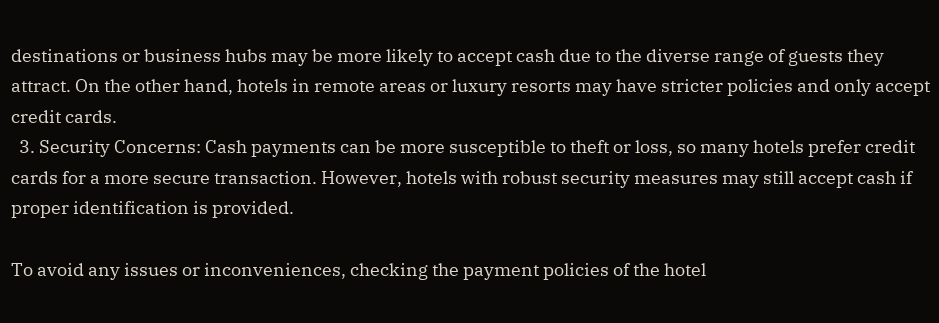destinations or business hubs may be more likely to accept cash due to the diverse range of guests they attract. On the other hand, hotels in remote areas or luxury resorts may have stricter policies and only accept credit cards.
  3. Security Concerns: Cash payments can be more susceptible to theft or loss, so many hotels prefer credit cards for a more secure transaction. However, hotels with robust security measures may still accept cash if proper identification is provided.

To avoid any issues or inconveniences, checking the payment policies of the hotel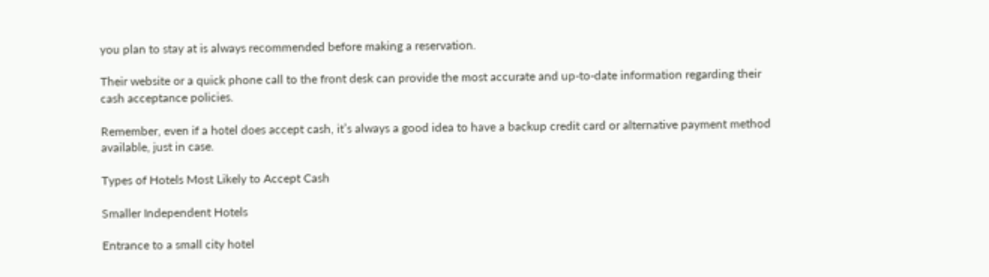you plan to stay at is always recommended before making a reservation.

Their website or a quick phone call to the front desk can provide the most accurate and up-to-date information regarding their cash acceptance policies.

Remember, even if a hotel does accept cash, it’s always a good idea to have a backup credit card or alternative payment method available, just in case.

Types of Hotels Most Likely to Accept Cash

Smaller Independent Hotels

Entrance to a small city hotel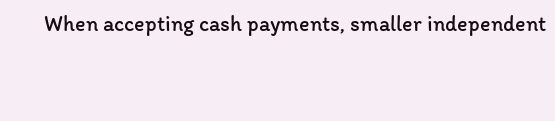When accepting cash payments, smaller independent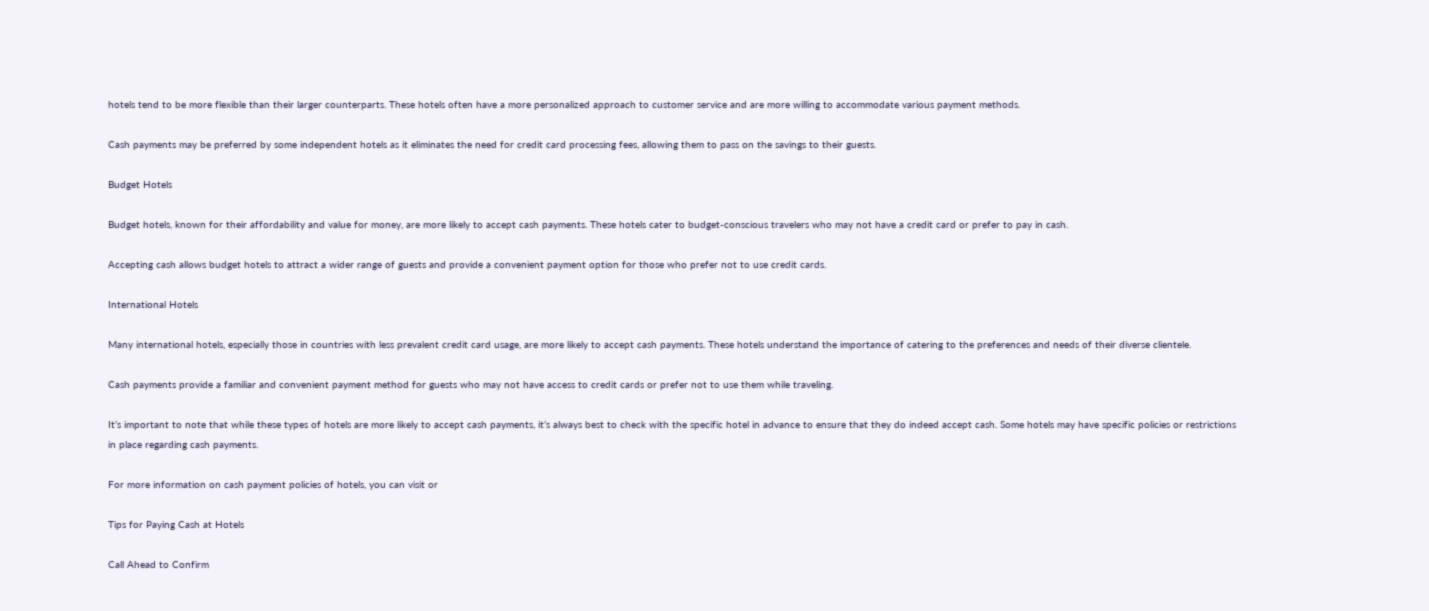hotels tend to be more flexible than their larger counterparts. These hotels often have a more personalized approach to customer service and are more willing to accommodate various payment methods.

Cash payments may be preferred by some independent hotels as it eliminates the need for credit card processing fees, allowing them to pass on the savings to their guests.

Budget Hotels

Budget hotels, known for their affordability and value for money, are more likely to accept cash payments. These hotels cater to budget-conscious travelers who may not have a credit card or prefer to pay in cash.

Accepting cash allows budget hotels to attract a wider range of guests and provide a convenient payment option for those who prefer not to use credit cards.

International Hotels

Many international hotels, especially those in countries with less prevalent credit card usage, are more likely to accept cash payments. These hotels understand the importance of catering to the preferences and needs of their diverse clientele.

Cash payments provide a familiar and convenient payment method for guests who may not have access to credit cards or prefer not to use them while traveling.

It’s important to note that while these types of hotels are more likely to accept cash payments, it’s always best to check with the specific hotel in advance to ensure that they do indeed accept cash. Some hotels may have specific policies or restrictions in place regarding cash payments.

For more information on cash payment policies of hotels, you can visit or

Tips for Paying Cash at Hotels

Call Ahead to Confirm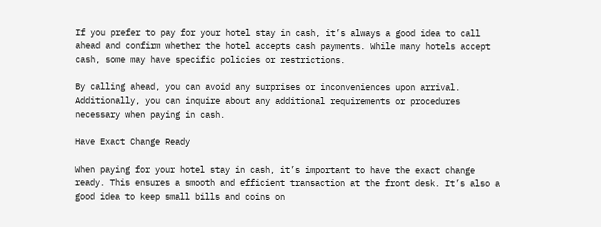If you prefer to pay for your hotel stay in cash, it’s always a good idea to call ahead and confirm whether the hotel accepts cash payments. While many hotels accept cash, some may have specific policies or restrictions.

By calling ahead, you can avoid any surprises or inconveniences upon arrival. Additionally, you can inquire about any additional requirements or procedures necessary when paying in cash.

Have Exact Change Ready

When paying for your hotel stay in cash, it’s important to have the exact change ready. This ensures a smooth and efficient transaction at the front desk. It’s also a good idea to keep small bills and coins on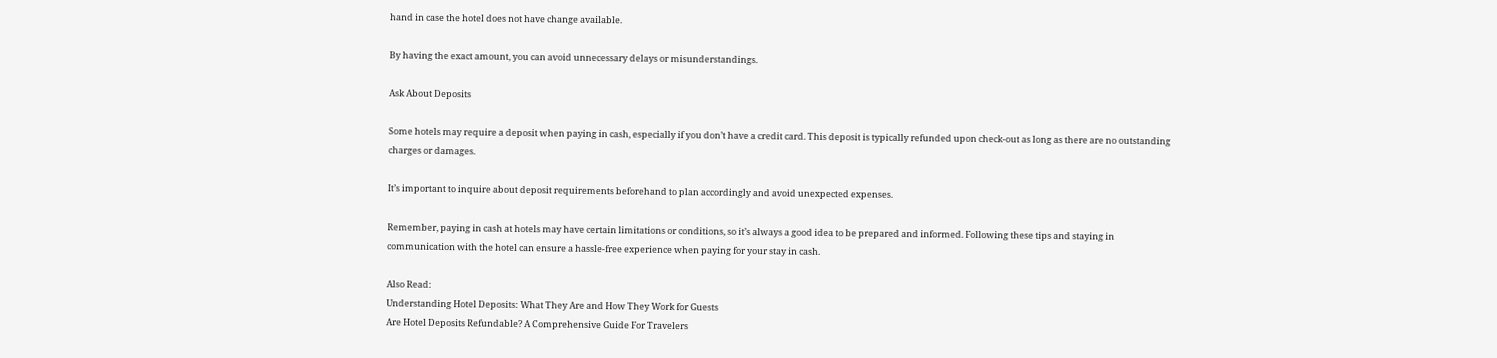hand in case the hotel does not have change available.

By having the exact amount, you can avoid unnecessary delays or misunderstandings.

Ask About Deposits

Some hotels may require a deposit when paying in cash, especially if you don’t have a credit card. This deposit is typically refunded upon check-out as long as there are no outstanding charges or damages.

It’s important to inquire about deposit requirements beforehand to plan accordingly and avoid unexpected expenses.

Remember, paying in cash at hotels may have certain limitations or conditions, so it’s always a good idea to be prepared and informed. Following these tips and staying in communication with the hotel can ensure a hassle-free experience when paying for your stay in cash.

Also Read:
Understanding Hotel Deposits: What They Are and How They Work for Guests
Are Hotel Deposits Refundable? A Comprehensive Guide For Travelers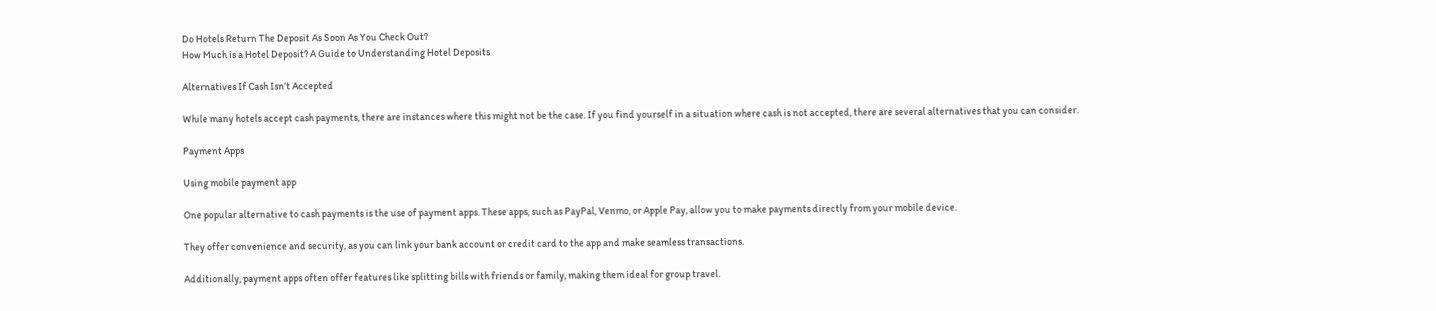Do Hotels Return The Deposit As Soon As You Check Out?
How Much is a Hotel Deposit? A Guide to Understanding Hotel Deposits

Alternatives If Cash Isn’t Accepted

While many hotels accept cash payments, there are instances where this might not be the case. If you find yourself in a situation where cash is not accepted, there are several alternatives that you can consider.

Payment Apps

Using mobile payment app

One popular alternative to cash payments is the use of payment apps. These apps, such as PayPal, Venmo, or Apple Pay, allow you to make payments directly from your mobile device.

They offer convenience and security, as you can link your bank account or credit card to the app and make seamless transactions.

Additionally, payment apps often offer features like splitting bills with friends or family, making them ideal for group travel.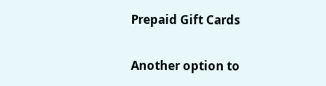Prepaid Gift Cards

Another option to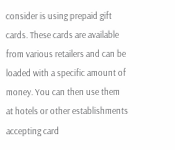consider is using prepaid gift cards. These cards are available from various retailers and can be loaded with a specific amount of money. You can then use them at hotels or other establishments accepting card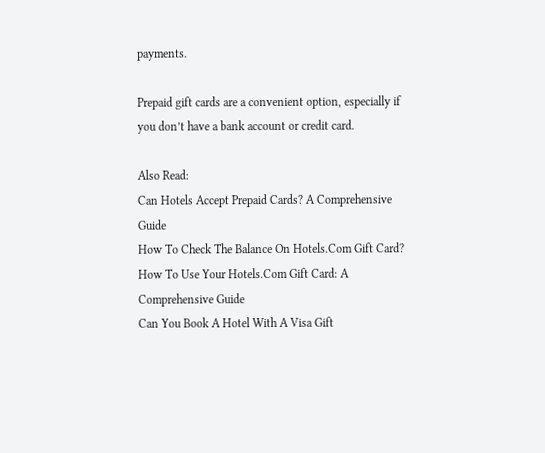payments.

Prepaid gift cards are a convenient option, especially if you don’t have a bank account or credit card.

Also Read:
Can Hotels Accept Prepaid Cards? A Comprehensive Guide
How To Check The Balance On Hotels.Com Gift Card?
How To Use Your Hotels.Com Gift Card: A Comprehensive Guide
Can You Book A Hotel With A Visa Gift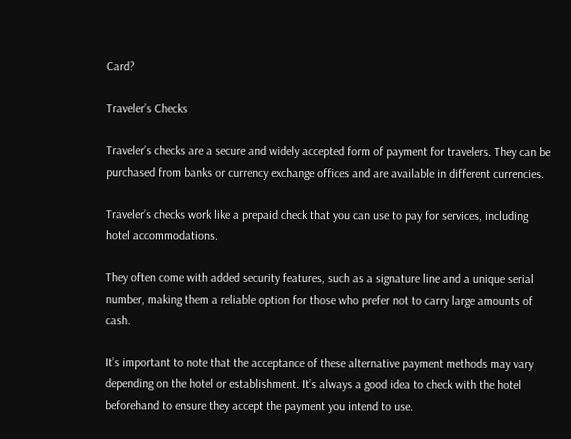Card?

Traveler’s Checks

Traveler’s checks are a secure and widely accepted form of payment for travelers. They can be purchased from banks or currency exchange offices and are available in different currencies.

Traveler’s checks work like a prepaid check that you can use to pay for services, including hotel accommodations.

They often come with added security features, such as a signature line and a unique serial number, making them a reliable option for those who prefer not to carry large amounts of cash.

It’s important to note that the acceptance of these alternative payment methods may vary depending on the hotel or establishment. It’s always a good idea to check with the hotel beforehand to ensure they accept the payment you intend to use.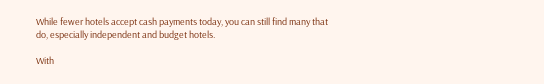While fewer hotels accept cash payments today, you can still find many that do, especially independent and budget hotels.

With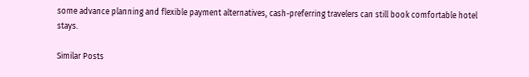some advance planning and flexible payment alternatives, cash-preferring travelers can still book comfortable hotel stays.

Similar Posts